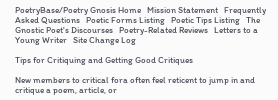PoetryBase/Poetry Gnosis Home   Mission Statement   Frequently Asked Questions   Poetic Forms Listing   Poetic Tips Listing   The Gnostic Poet's Discourses   Poetry-Related Reviews   Letters to a Young Writer   Site Change Log

Tips for Critiquing and Getting Good Critiques

New members to critical fora often feel reticent to jump in and critique a poem, article, or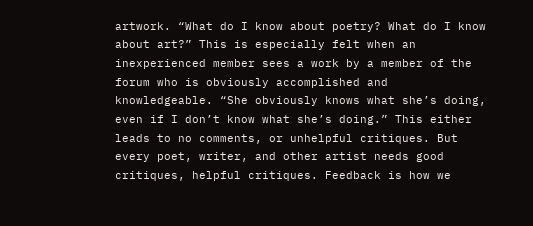artwork. “What do I know about poetry? What do I know about art?” This is especially felt when an inexperienced member sees a work by a member of the forum who is obviously accomplished and knowledgeable. “She obviously knows what she’s doing, even if I don’t know what she’s doing.” This either leads to no comments, or unhelpful critiques. But every poet, writer, and other artist needs good critiques, helpful critiques. Feedback is how we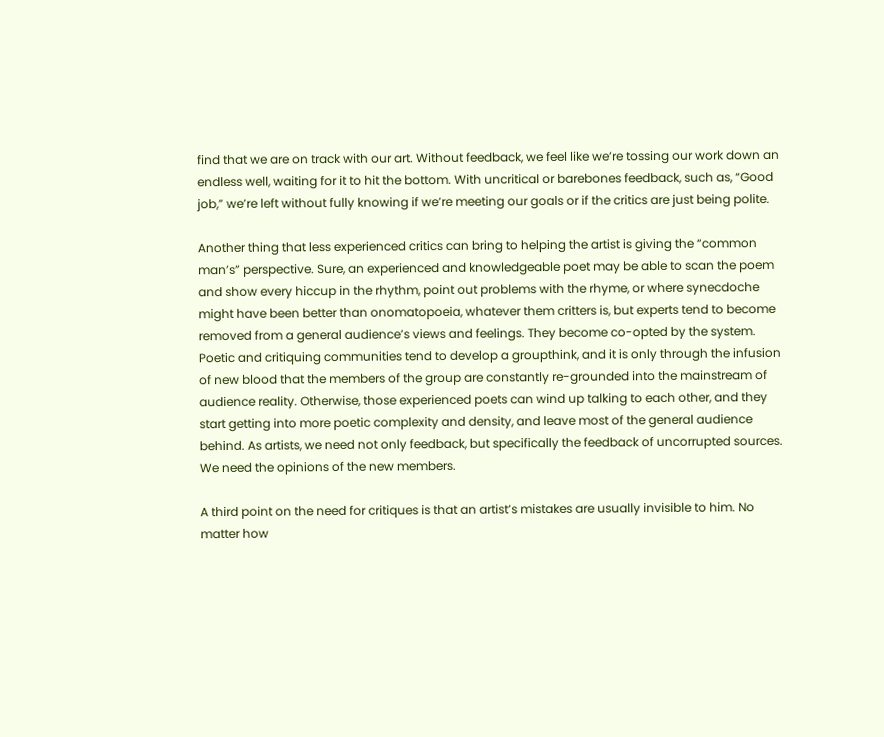find that we are on track with our art. Without feedback, we feel like we’re tossing our work down an endless well, waiting for it to hit the bottom. With uncritical or barebones feedback, such as, “Good job,” we’re left without fully knowing if we’re meeting our goals or if the critics are just being polite.

Another thing that less experienced critics can bring to helping the artist is giving the “common man’s” perspective. Sure, an experienced and knowledgeable poet may be able to scan the poem and show every hiccup in the rhythm, point out problems with the rhyme, or where synecdoche might have been better than onomatopoeia, whatever them critters is, but experts tend to become removed from a general audience’s views and feelings. They become co-opted by the system. Poetic and critiquing communities tend to develop a groupthink, and it is only through the infusion of new blood that the members of the group are constantly re-grounded into the mainstream of audience reality. Otherwise, those experienced poets can wind up talking to each other, and they start getting into more poetic complexity and density, and leave most of the general audience behind. As artists, we need not only feedback, but specifically the feedback of uncorrupted sources. We need the opinions of the new members.

A third point on the need for critiques is that an artist’s mistakes are usually invisible to him. No matter how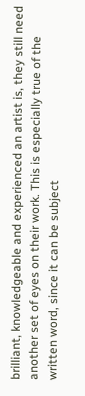brilliant, knowledgeable and experienced an artist is, they still need another set of eyes on their work. This is especially true of the written word, since it can be subject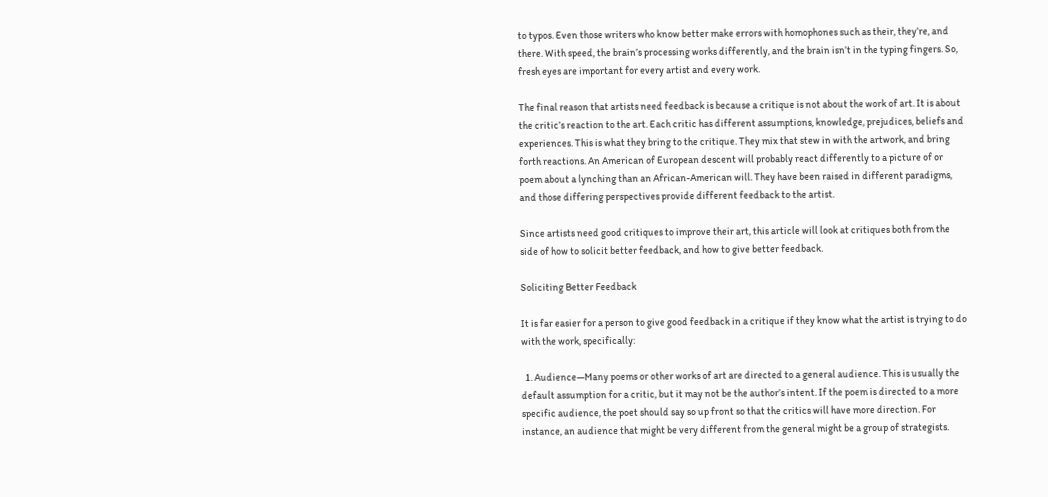to typos. Even those writers who know better make errors with homophones such as their, they’re, and there. With speed, the brain’s processing works differently, and the brain isn’t in the typing fingers. So, fresh eyes are important for every artist and every work.

The final reason that artists need feedback is because a critique is not about the work of art. It is about the critic’s reaction to the art. Each critic has different assumptions, knowledge, prejudices, beliefs and experiences. This is what they bring to the critique. They mix that stew in with the artwork, and bring forth reactions. An American of European descent will probably react differently to a picture of or poem about a lynching than an African-American will. They have been raised in different paradigms, and those differing perspectives provide different feedback to the artist.

Since artists need good critiques to improve their art, this article will look at critiques both from the side of how to solicit better feedback, and how to give better feedback.

Soliciting Better Feedback

It is far easier for a person to give good feedback in a critique if they know what the artist is trying to do with the work, specifically:

  1. Audience—Many poems or other works of art are directed to a general audience. This is usually the default assumption for a critic, but it may not be the author’s intent. If the poem is directed to a more specific audience, the poet should say so up front so that the critics will have more direction. For instance, an audience that might be very different from the general might be a group of strategists.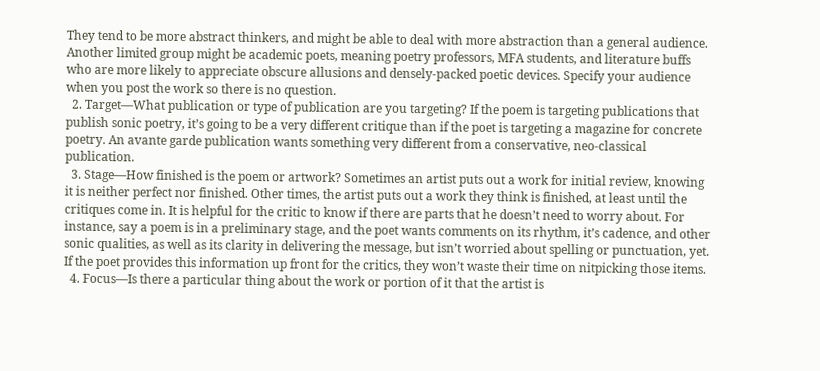They tend to be more abstract thinkers, and might be able to deal with more abstraction than a general audience. Another limited group might be academic poets, meaning poetry professors, MFA students, and literature buffs who are more likely to appreciate obscure allusions and densely-packed poetic devices. Specify your audience when you post the work so there is no question.
  2. Target—What publication or type of publication are you targeting? If the poem is targeting publications that publish sonic poetry, it’s going to be a very different critique than if the poet is targeting a magazine for concrete poetry. An avante garde publication wants something very different from a conservative, neo-classical publication.
  3. Stage—How finished is the poem or artwork? Sometimes an artist puts out a work for initial review, knowing it is neither perfect nor finished. Other times, the artist puts out a work they think is finished, at least until the critiques come in. It is helpful for the critic to know if there are parts that he doesn’t need to worry about. For instance, say a poem is in a preliminary stage, and the poet wants comments on its rhythm, it’s cadence, and other sonic qualities, as well as its clarity in delivering the message, but isn’t worried about spelling or punctuation, yet. If the poet provides this information up front for the critics, they won’t waste their time on nitpicking those items.
  4. Focus—Is there a particular thing about the work or portion of it that the artist is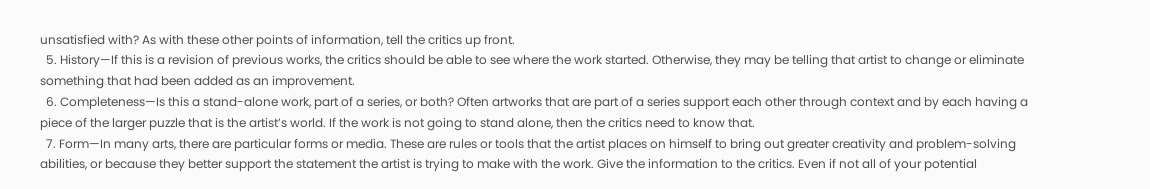unsatisfied with? As with these other points of information, tell the critics up front.
  5. History—If this is a revision of previous works, the critics should be able to see where the work started. Otherwise, they may be telling that artist to change or eliminate something that had been added as an improvement.
  6. Completeness—Is this a stand-alone work, part of a series, or both? Often artworks that are part of a series support each other through context and by each having a piece of the larger puzzle that is the artist’s world. If the work is not going to stand alone, then the critics need to know that.
  7. Form—In many arts, there are particular forms or media. These are rules or tools that the artist places on himself to bring out greater creativity and problem-solving abilities, or because they better support the statement the artist is trying to make with the work. Give the information to the critics. Even if not all of your potential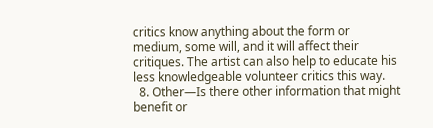critics know anything about the form or medium, some will, and it will affect their critiques. The artist can also help to educate his less knowledgeable volunteer critics this way.
  8. Other—Is there other information that might benefit or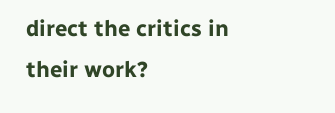direct the critics in their work?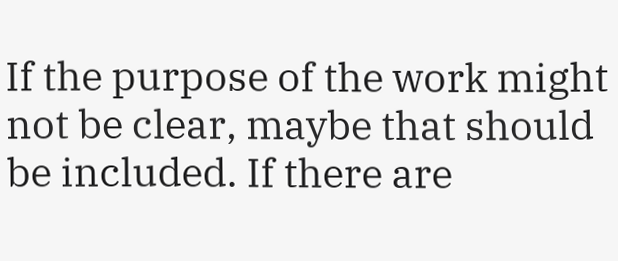If the purpose of the work might not be clear, maybe that should be included. If there are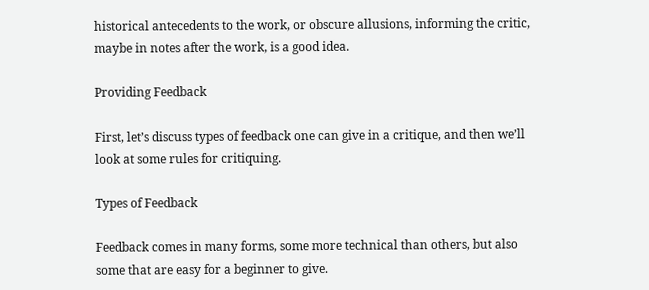historical antecedents to the work, or obscure allusions, informing the critic, maybe in notes after the work, is a good idea.

Providing Feedback

First, let’s discuss types of feedback one can give in a critique, and then we’ll look at some rules for critiquing.

Types of Feedback

Feedback comes in many forms, some more technical than others, but also some that are easy for a beginner to give.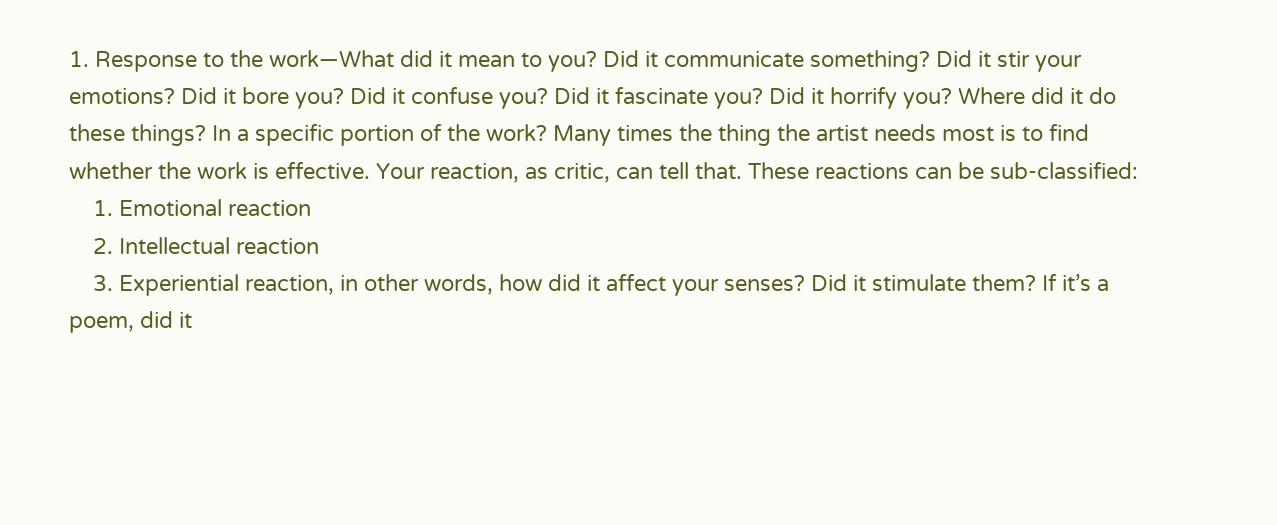1. Response to the work—What did it mean to you? Did it communicate something? Did it stir your emotions? Did it bore you? Did it confuse you? Did it fascinate you? Did it horrify you? Where did it do these things? In a specific portion of the work? Many times the thing the artist needs most is to find whether the work is effective. Your reaction, as critic, can tell that. These reactions can be sub-classified:
    1. Emotional reaction
    2. Intellectual reaction
    3. Experiential reaction, in other words, how did it affect your senses? Did it stimulate them? If it’s a poem, did it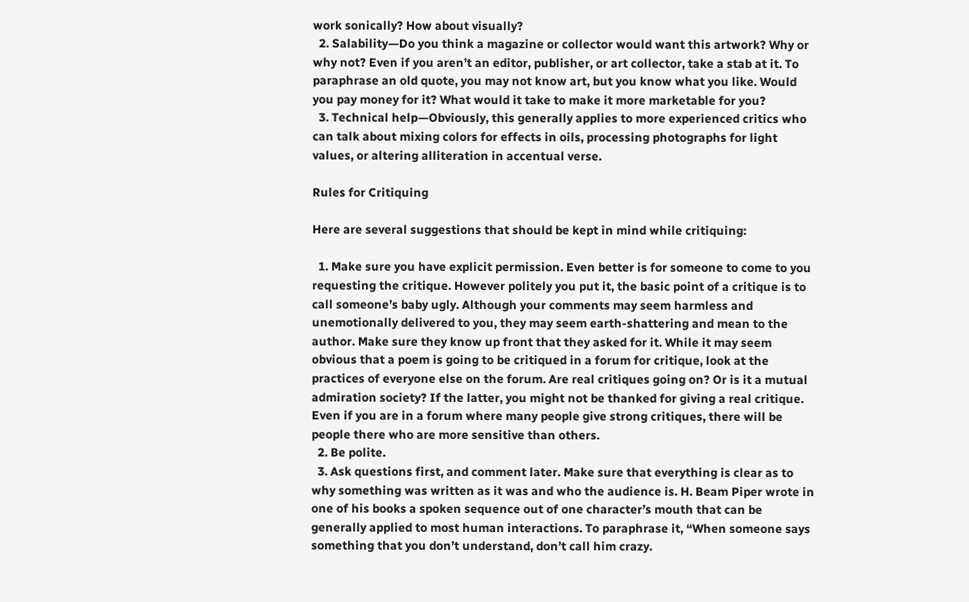work sonically? How about visually?
  2. Salability—Do you think a magazine or collector would want this artwork? Why or why not? Even if you aren’t an editor, publisher, or art collector, take a stab at it. To paraphrase an old quote, you may not know art, but you know what you like. Would you pay money for it? What would it take to make it more marketable for you?
  3. Technical help—Obviously, this generally applies to more experienced critics who can talk about mixing colors for effects in oils, processing photographs for light values, or altering alliteration in accentual verse.

Rules for Critiquing

Here are several suggestions that should be kept in mind while critiquing:

  1. Make sure you have explicit permission. Even better is for someone to come to you requesting the critique. However politely you put it, the basic point of a critique is to call someone’s baby ugly. Although your comments may seem harmless and unemotionally delivered to you, they may seem earth-shattering and mean to the author. Make sure they know up front that they asked for it. While it may seem obvious that a poem is going to be critiqued in a forum for critique, look at the practices of everyone else on the forum. Are real critiques going on? Or is it a mutual admiration society? If the latter, you might not be thanked for giving a real critique. Even if you are in a forum where many people give strong critiques, there will be people there who are more sensitive than others.
  2. Be polite.
  3. Ask questions first, and comment later. Make sure that everything is clear as to why something was written as it was and who the audience is. H. Beam Piper wrote in one of his books a spoken sequence out of one character’s mouth that can be generally applied to most human interactions. To paraphrase it, “When someone says something that you don’t understand, don’t call him crazy.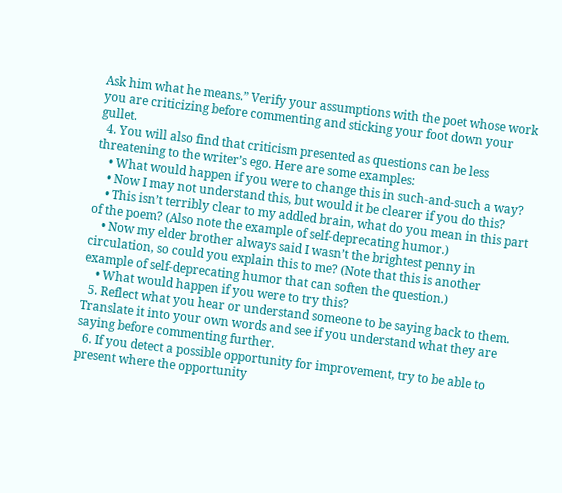Ask him what he means.” Verify your assumptions with the poet whose work you are criticizing before commenting and sticking your foot down your gullet.
  4. You will also find that criticism presented as questions can be less threatening to the writer’s ego. Here are some examples:
    • What would happen if you were to change this in such-and-such a way?
    • Now I may not understand this, but would it be clearer if you do this?
    • This isn’t terribly clear to my addled brain, what do you mean in this part of the poem? (Also note the example of self-deprecating humor.)
    • Now my elder brother always said I wasn’t the brightest penny in circulation, so could you explain this to me? (Note that this is another example of self-deprecating humor that can soften the question.)
    • What would happen if you were to try this?
  5. Reflect what you hear or understand someone to be saying back to them. Translate it into your own words and see if you understand what they are saying before commenting further.
  6. If you detect a possible opportunity for improvement, try to be able to present where the opportunity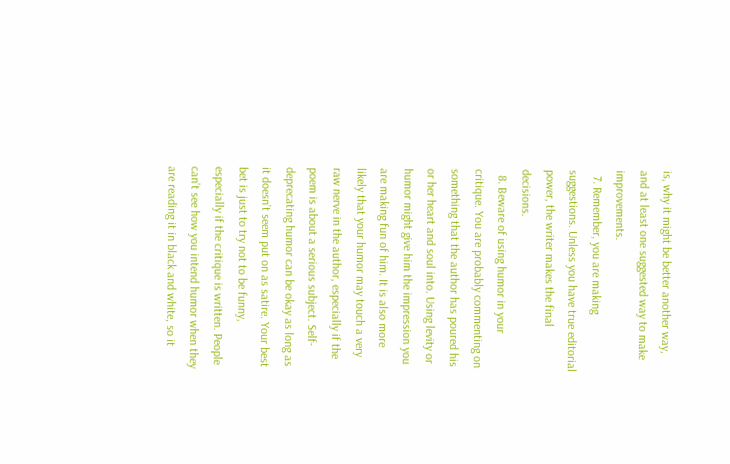is, why it might be better another way, and at least one suggested way to make improvements.
  7. Remember, you are making suggestions. Unless you have true editorial power, the writer makes the final decisions.
  8. Beware of using humor in your critique. You are probably commenting on something that the author has poured his or her heart and soul into. Using levity or humor might give him the impression you are making fun of him. It is also more likely that your humor may touch a very raw nerve in the author, especially if the poem is about a serious subject. Self-deprecating humor can be okay as long as it doesn’t seem put on as satire. Your best bet is just to try not to be funny, especially if the critique is written. People can’t see how you intend humor when they are reading it in black and white, so it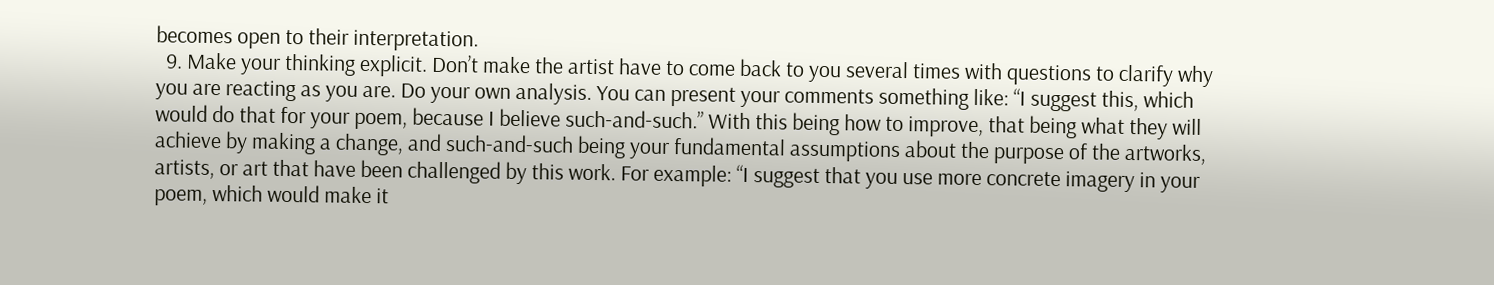becomes open to their interpretation.
  9. Make your thinking explicit. Don’t make the artist have to come back to you several times with questions to clarify why you are reacting as you are. Do your own analysis. You can present your comments something like: “I suggest this, which would do that for your poem, because I believe such-and-such.” With this being how to improve, that being what they will achieve by making a change, and such-and-such being your fundamental assumptions about the purpose of the artworks, artists, or art that have been challenged by this work. For example: “I suggest that you use more concrete imagery in your poem, which would make it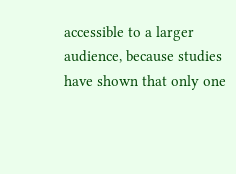accessible to a larger audience, because studies have shown that only one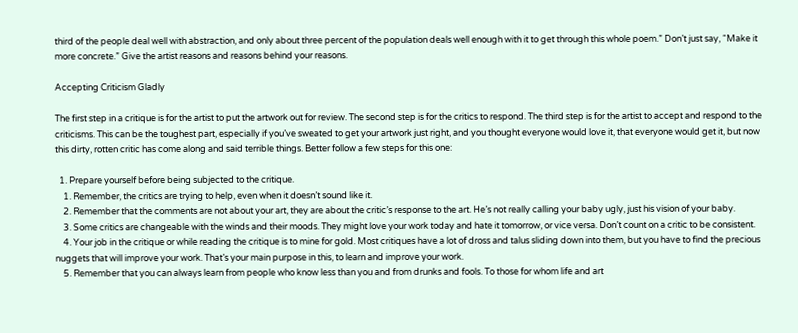third of the people deal well with abstraction, and only about three percent of the population deals well enough with it to get through this whole poem.” Don’t just say, “Make it more concrete.” Give the artist reasons and reasons behind your reasons.

Accepting Criticism Gladly

The first step in a critique is for the artist to put the artwork out for review. The second step is for the critics to respond. The third step is for the artist to accept and respond to the criticisms. This can be the toughest part, especially if you’ve sweated to get your artwork just right, and you thought everyone would love it, that everyone would get it, but now this dirty, rotten critic has come along and said terrible things. Better follow a few steps for this one:

  1. Prepare yourself before being subjected to the critique.
    1. Remember, the critics are trying to help, even when it doesn’t sound like it.
    2. Remember that the comments are not about your art, they are about the critic’s response to the art. He’s not really calling your baby ugly, just his vision of your baby.
    3. Some critics are changeable with the winds and their moods. They might love your work today and hate it tomorrow, or vice versa. Don’t count on a critic to be consistent.
    4. Your job in the critique or while reading the critique is to mine for gold. Most critiques have a lot of dross and talus sliding down into them, but you have to find the precious nuggets that will improve your work. That’s your main purpose in this, to learn and improve your work.
    5. Remember that you can always learn from people who know less than you and from drunks and fools. To those for whom life and art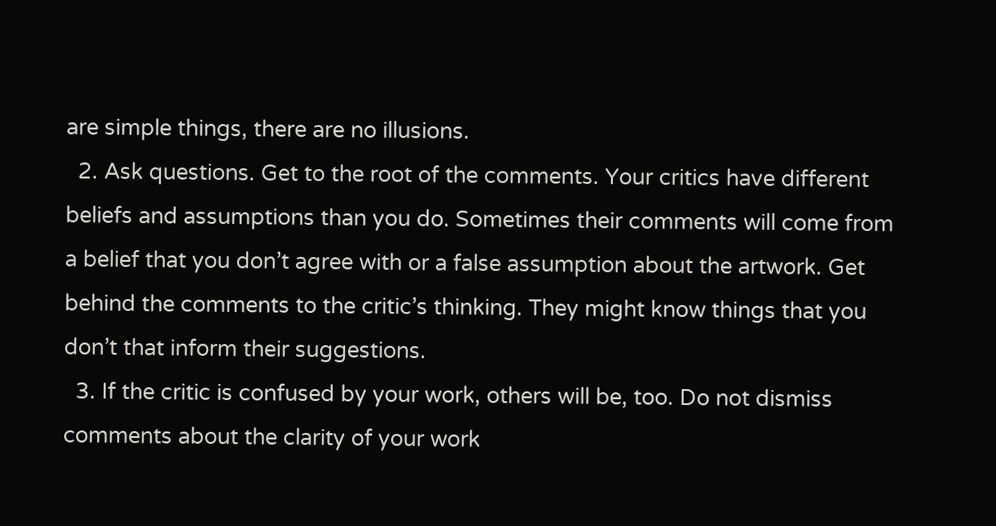are simple things, there are no illusions.
  2. Ask questions. Get to the root of the comments. Your critics have different beliefs and assumptions than you do. Sometimes their comments will come from a belief that you don’t agree with or a false assumption about the artwork. Get behind the comments to the critic’s thinking. They might know things that you don’t that inform their suggestions.
  3. If the critic is confused by your work, others will be, too. Do not dismiss comments about the clarity of your work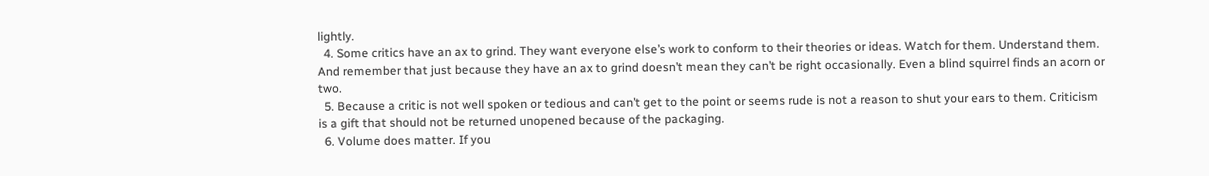lightly.
  4. Some critics have an ax to grind. They want everyone else’s work to conform to their theories or ideas. Watch for them. Understand them. And remember that just because they have an ax to grind doesn’t mean they can’t be right occasionally. Even a blind squirrel finds an acorn or two.
  5. Because a critic is not well spoken or tedious and can’t get to the point or seems rude is not a reason to shut your ears to them. Criticism is a gift that should not be returned unopened because of the packaging.
  6. Volume does matter. If you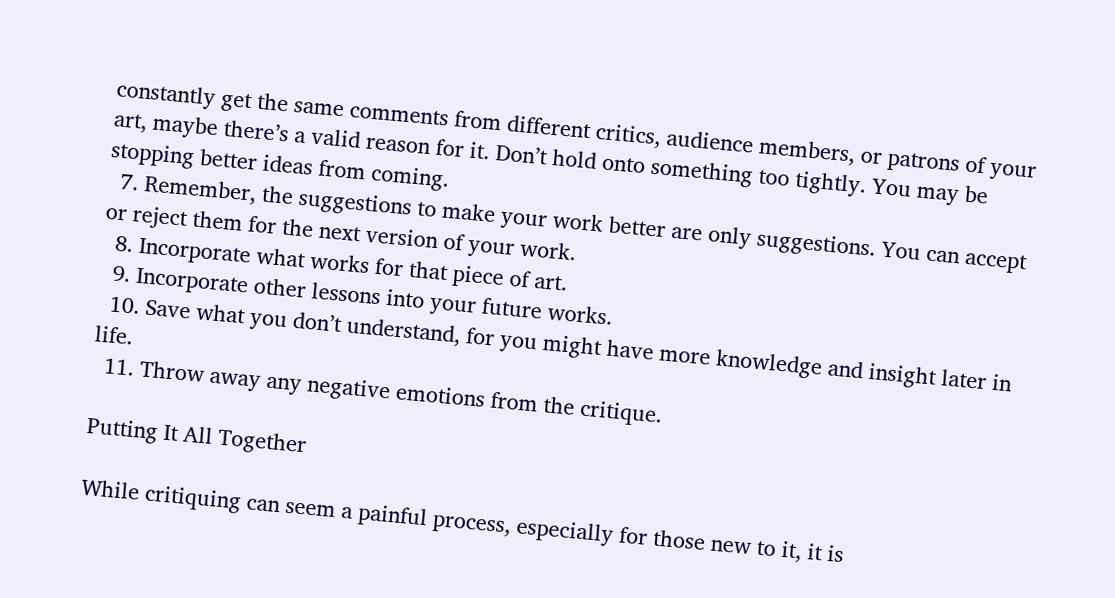constantly get the same comments from different critics, audience members, or patrons of your art, maybe there’s a valid reason for it. Don’t hold onto something too tightly. You may be stopping better ideas from coming.
  7. Remember, the suggestions to make your work better are only suggestions. You can accept or reject them for the next version of your work.
  8. Incorporate what works for that piece of art.
  9. Incorporate other lessons into your future works.
  10. Save what you don’t understand, for you might have more knowledge and insight later in life.
  11. Throw away any negative emotions from the critique.

Putting It All Together

While critiquing can seem a painful process, especially for those new to it, it is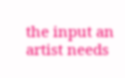the input an artist needs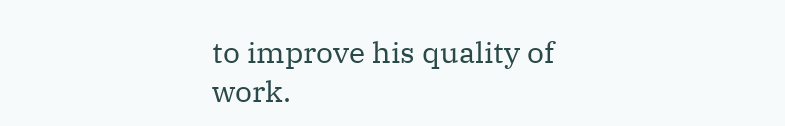to improve his quality of work.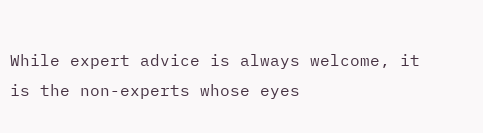While expert advice is always welcome, it is the non-experts whose eyes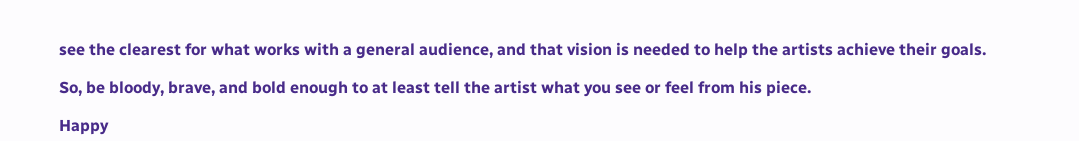see the clearest for what works with a general audience, and that vision is needed to help the artists achieve their goals.

So, be bloody, brave, and bold enough to at least tell the artist what you see or feel from his piece.

Happy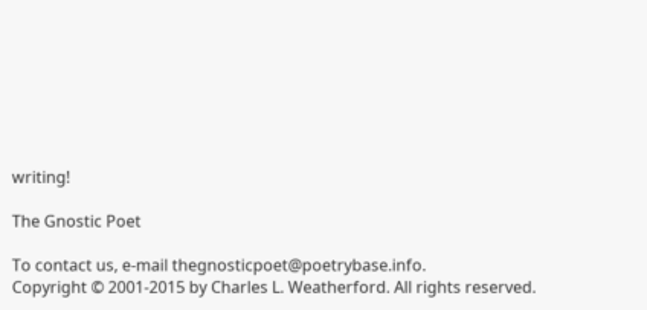writing!

The Gnostic Poet

To contact us, e-mail thegnosticpoet@poetrybase.info.
Copyright © 2001-2015 by Charles L. Weatherford. All rights reserved.